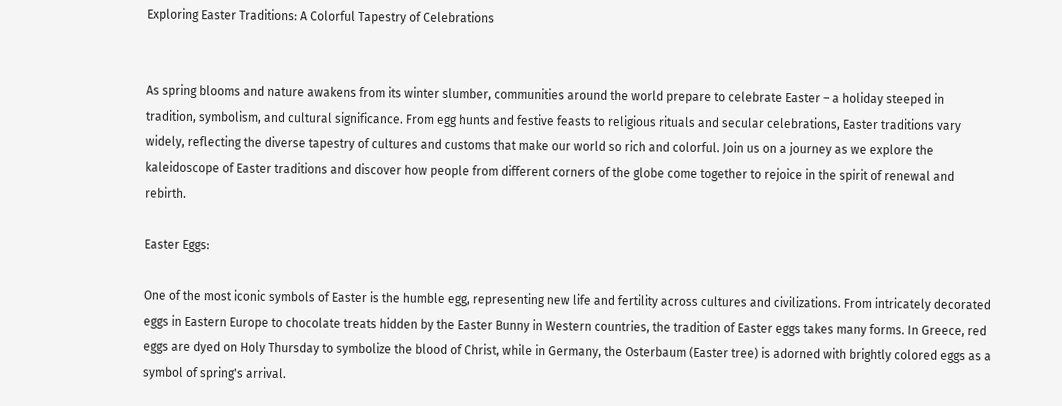Exploring Easter Traditions: A Colorful Tapestry of Celebrations


As spring blooms and nature awakens from its winter slumber, communities around the world prepare to celebrate Easter – a holiday steeped in tradition, symbolism, and cultural significance. From egg hunts and festive feasts to religious rituals and secular celebrations, Easter traditions vary widely, reflecting the diverse tapestry of cultures and customs that make our world so rich and colorful. Join us on a journey as we explore the kaleidoscope of Easter traditions and discover how people from different corners of the globe come together to rejoice in the spirit of renewal and rebirth.

Easter Eggs:

One of the most iconic symbols of Easter is the humble egg, representing new life and fertility across cultures and civilizations. From intricately decorated eggs in Eastern Europe to chocolate treats hidden by the Easter Bunny in Western countries, the tradition of Easter eggs takes many forms. In Greece, red eggs are dyed on Holy Thursday to symbolize the blood of Christ, while in Germany, the Osterbaum (Easter tree) is adorned with brightly colored eggs as a symbol of spring's arrival.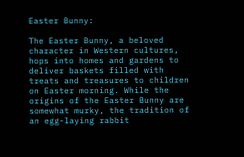Easter Bunny:

The Easter Bunny, a beloved character in Western cultures, hops into homes and gardens to deliver baskets filled with treats and treasures to children on Easter morning. While the origins of the Easter Bunny are somewhat murky, the tradition of an egg-laying rabbit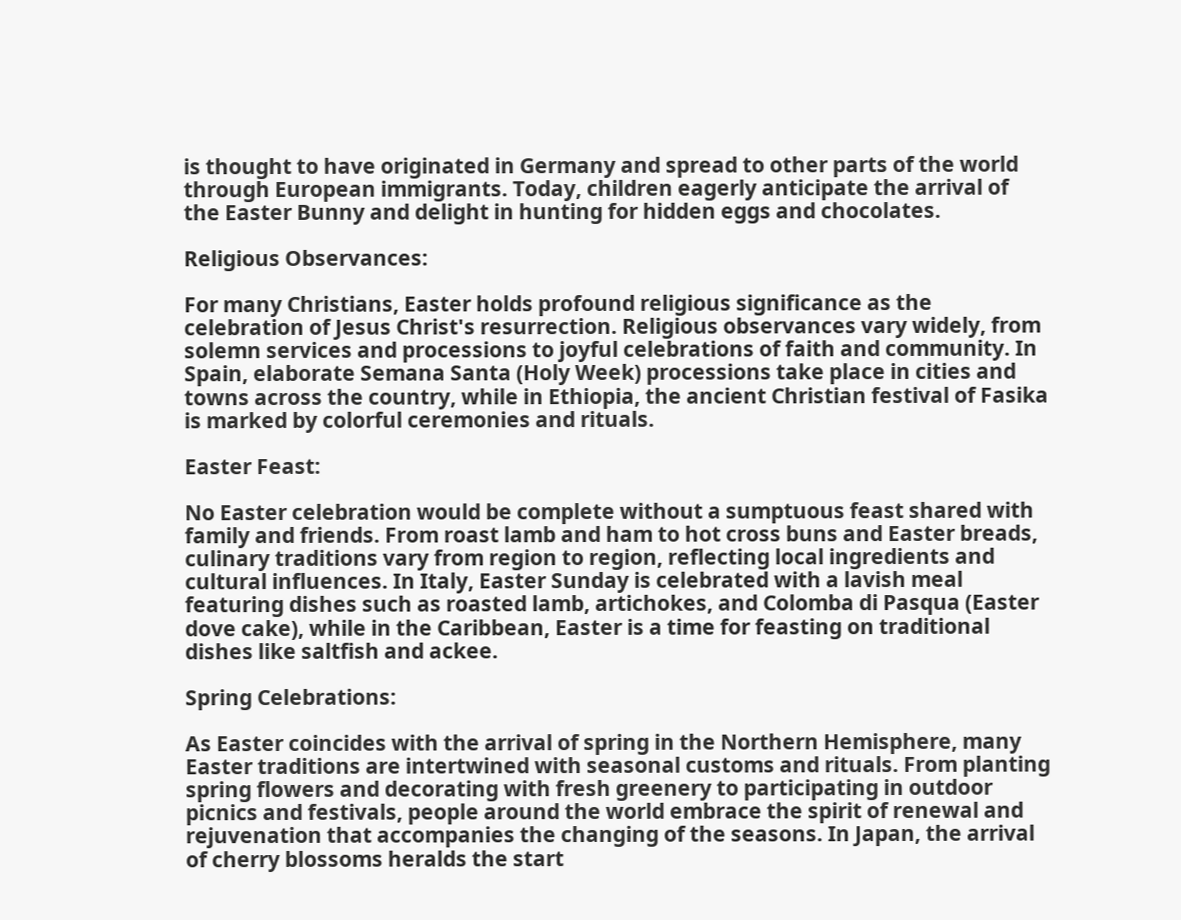is thought to have originated in Germany and spread to other parts of the world through European immigrants. Today, children eagerly anticipate the arrival of the Easter Bunny and delight in hunting for hidden eggs and chocolates.

Religious Observances:

For many Christians, Easter holds profound religious significance as the celebration of Jesus Christ's resurrection. Religious observances vary widely, from solemn services and processions to joyful celebrations of faith and community. In Spain, elaborate Semana Santa (Holy Week) processions take place in cities and towns across the country, while in Ethiopia, the ancient Christian festival of Fasika is marked by colorful ceremonies and rituals.

Easter Feast:

No Easter celebration would be complete without a sumptuous feast shared with family and friends. From roast lamb and ham to hot cross buns and Easter breads, culinary traditions vary from region to region, reflecting local ingredients and cultural influences. In Italy, Easter Sunday is celebrated with a lavish meal featuring dishes such as roasted lamb, artichokes, and Colomba di Pasqua (Easter dove cake), while in the Caribbean, Easter is a time for feasting on traditional dishes like saltfish and ackee.

Spring Celebrations:

As Easter coincides with the arrival of spring in the Northern Hemisphere, many Easter traditions are intertwined with seasonal customs and rituals. From planting spring flowers and decorating with fresh greenery to participating in outdoor picnics and festivals, people around the world embrace the spirit of renewal and rejuvenation that accompanies the changing of the seasons. In Japan, the arrival of cherry blossoms heralds the start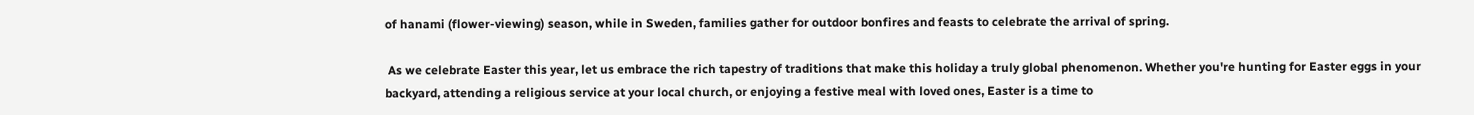of hanami (flower-viewing) season, while in Sweden, families gather for outdoor bonfires and feasts to celebrate the arrival of spring.

 As we celebrate Easter this year, let us embrace the rich tapestry of traditions that make this holiday a truly global phenomenon. Whether you're hunting for Easter eggs in your backyard, attending a religious service at your local church, or enjoying a festive meal with loved ones, Easter is a time to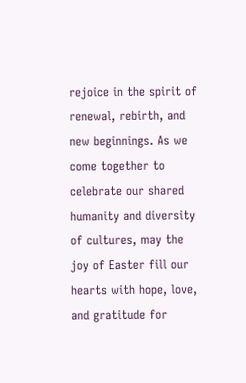rejoice in the spirit of renewal, rebirth, and new beginnings. As we come together to celebrate our shared humanity and diversity of cultures, may the joy of Easter fill our hearts with hope, love, and gratitude for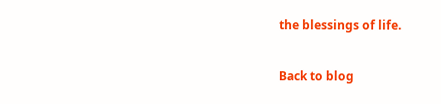the blessings of life.

Back to blog